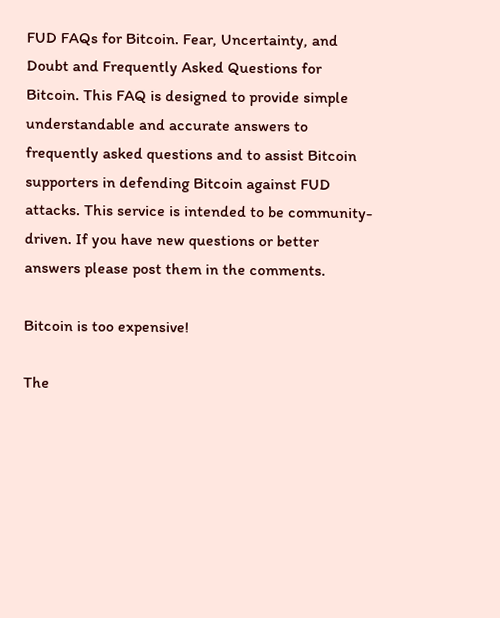FUD FAQs for Bitcoin. Fear, Uncertainty, and Doubt and Frequently Asked Questions for Bitcoin. This FAQ is designed to provide simple understandable and accurate answers to frequently asked questions and to assist Bitcoin supporters in defending Bitcoin against FUD attacks. This service is intended to be community-driven. If you have new questions or better answers please post them in the comments.

Bitcoin is too expensive!

The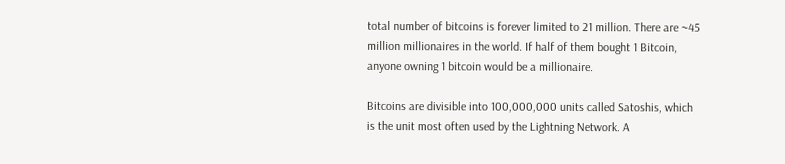total number of bitcoins is forever limited to 21 million. There are ~45 million millionaires in the world. If half of them bought 1 Bitcoin, anyone owning 1 bitcoin would be a millionaire.

Bitcoins are divisible into 100,000,000 units called Satoshis, which is the unit most often used by the Lightning Network. A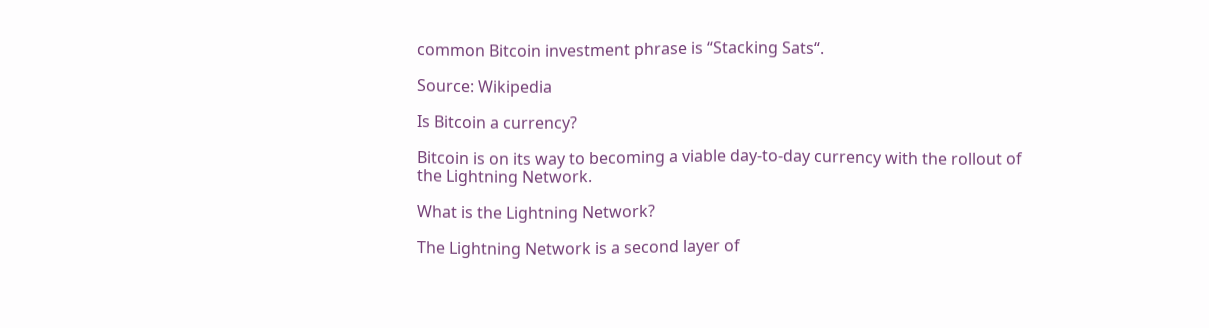common Bitcoin investment phrase is “Stacking Sats“.

Source: Wikipedia

Is Bitcoin a currency?

Bitcoin is on its way to becoming a viable day-to-day currency with the rollout of the Lightning Network.

What is the Lightning Network?

The Lightning Network is a second layer of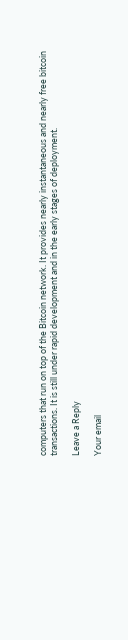computers that run on top of the Bitcoin network. It provides nearly instantaneous and nearly free bitcoin transactions. It is still under rapid development and in the early stages of deployment.

Leave a Reply

Your email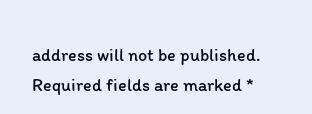address will not be published. Required fields are marked *